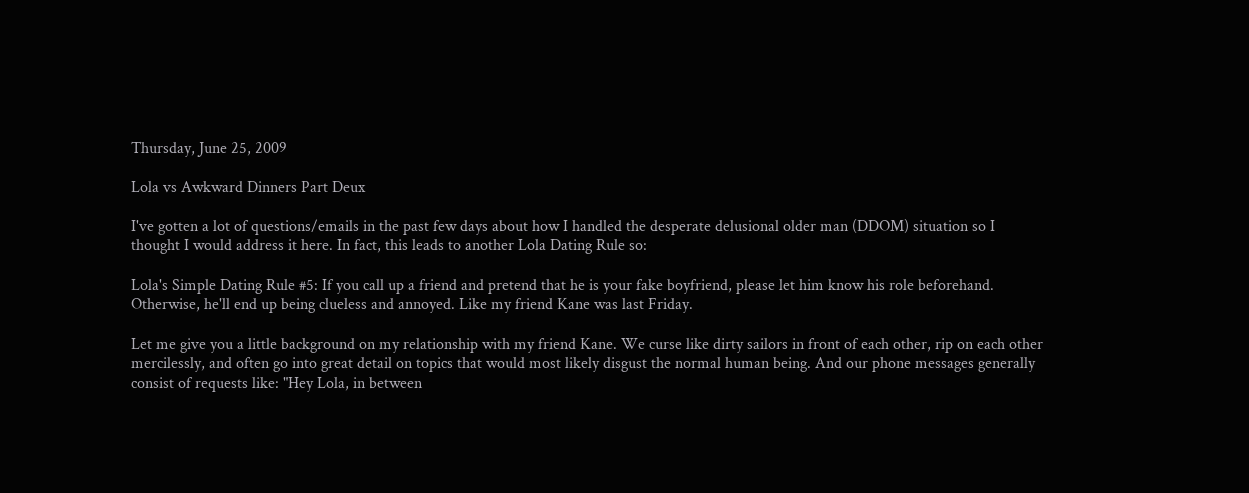Thursday, June 25, 2009

Lola vs Awkward Dinners Part Deux

I've gotten a lot of questions/emails in the past few days about how I handled the desperate delusional older man (DDOM) situation so I thought I would address it here. In fact, this leads to another Lola Dating Rule so:

Lola's Simple Dating Rule #5: If you call up a friend and pretend that he is your fake boyfriend, please let him know his role beforehand. Otherwise, he'll end up being clueless and annoyed. Like my friend Kane was last Friday.

Let me give you a little background on my relationship with my friend Kane. We curse like dirty sailors in front of each other, rip on each other mercilessly, and often go into great detail on topics that would most likely disgust the normal human being. And our phone messages generally consist of requests like: "Hey Lola, in between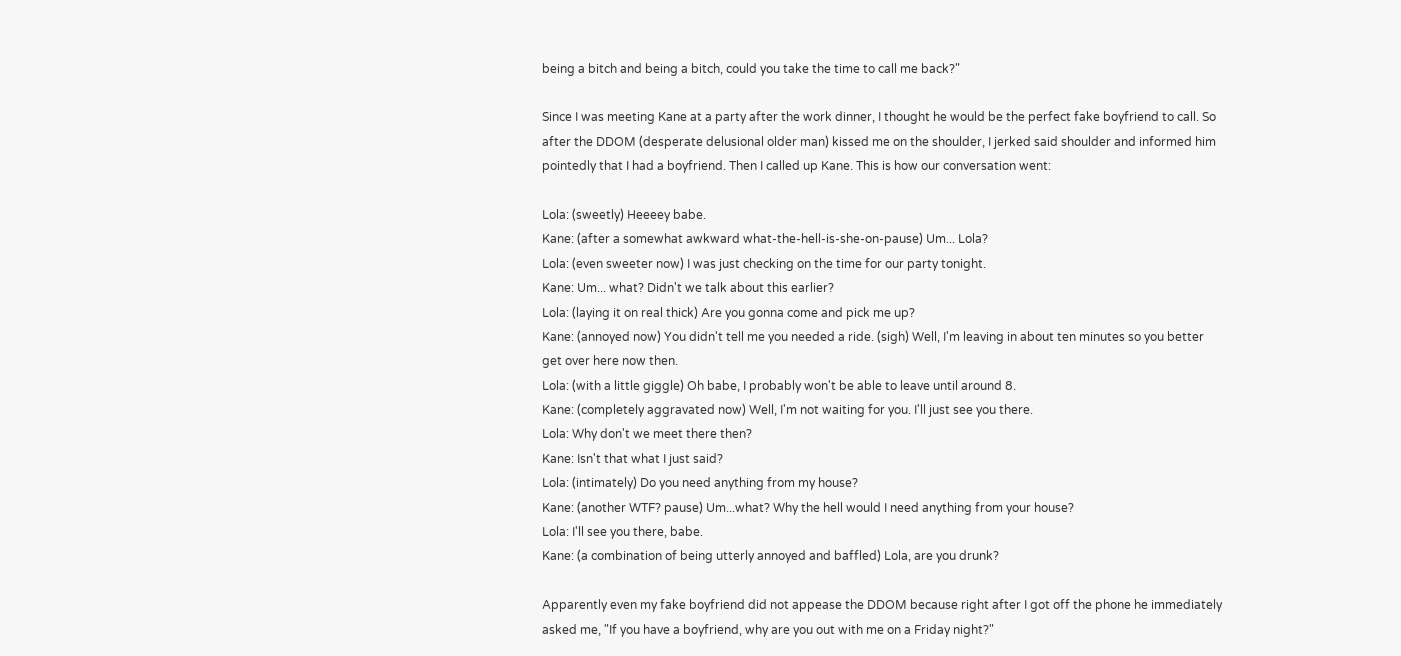being a bitch and being a bitch, could you take the time to call me back?"

Since I was meeting Kane at a party after the work dinner, I thought he would be the perfect fake boyfriend to call. So after the DDOM (desperate delusional older man) kissed me on the shoulder, I jerked said shoulder and informed him pointedly that I had a boyfriend. Then I called up Kane. This is how our conversation went:

Lola: (sweetly) Heeeey babe.
Kane: (after a somewhat awkward what-the-hell-is-she-on-pause) Um... Lola?
Lola: (even sweeter now) I was just checking on the time for our party tonight.
Kane: Um... what? Didn't we talk about this earlier?
Lola: (laying it on real thick) Are you gonna come and pick me up?
Kane: (annoyed now) You didn't tell me you needed a ride. (sigh) Well, I'm leaving in about ten minutes so you better get over here now then.
Lola: (with a little giggle) Oh babe, I probably won't be able to leave until around 8.
Kane: (completely aggravated now) Well, I'm not waiting for you. I'll just see you there.
Lola: Why don't we meet there then?
Kane: Isn't that what I just said?
Lola: (intimately) Do you need anything from my house?
Kane: (another WTF? pause) Um...what? Why the hell would I need anything from your house?
Lola: I'll see you there, babe.
Kane: (a combination of being utterly annoyed and baffled) Lola, are you drunk?

Apparently even my fake boyfriend did not appease the DDOM because right after I got off the phone he immediately asked me, "If you have a boyfriend, why are you out with me on a Friday night?"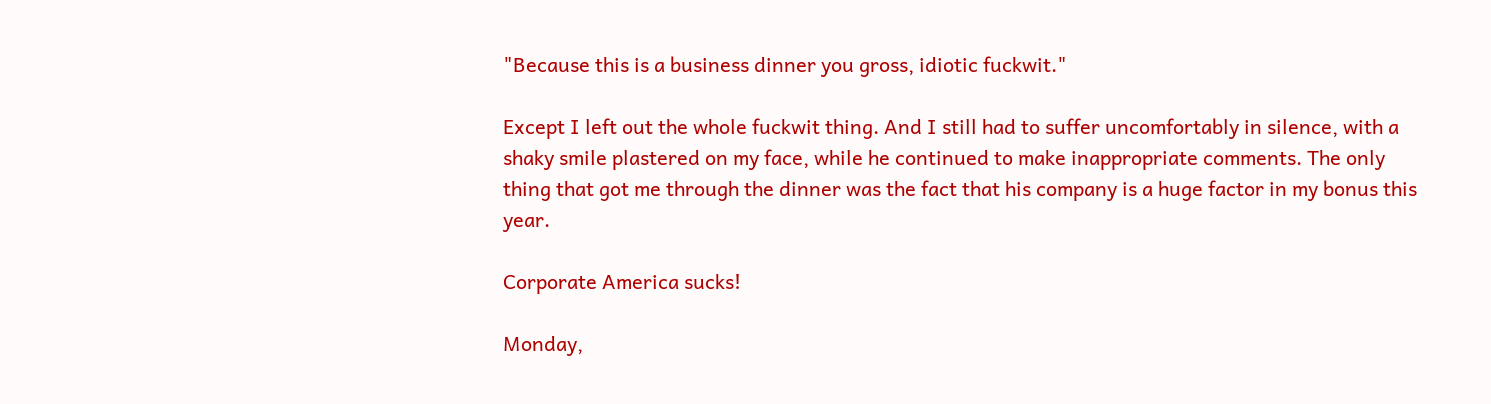"Because this is a business dinner you gross, idiotic fuckwit."

Except I left out the whole fuckwit thing. And I still had to suffer uncomfortably in silence, with a shaky smile plastered on my face, while he continued to make inappropriate comments. The only thing that got me through the dinner was the fact that his company is a huge factor in my bonus this year.

Corporate America sucks!

Monday,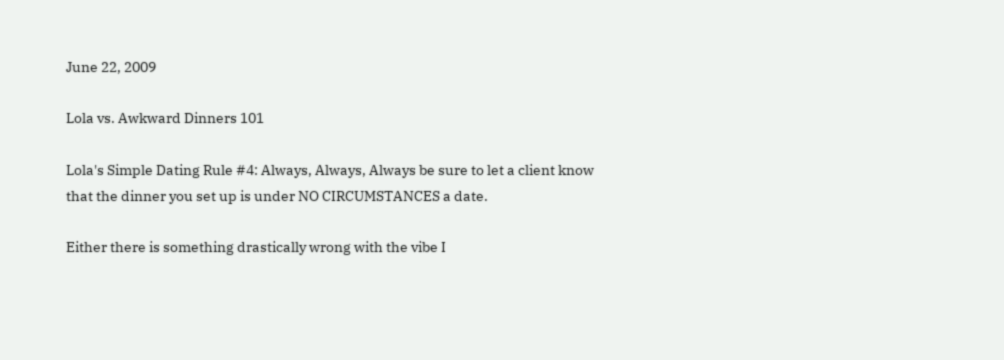June 22, 2009

Lola vs. Awkward Dinners 101

Lola's Simple Dating Rule #4: Always, Always, Always be sure to let a client know that the dinner you set up is under NO CIRCUMSTANCES a date.

Either there is something drastically wrong with the vibe I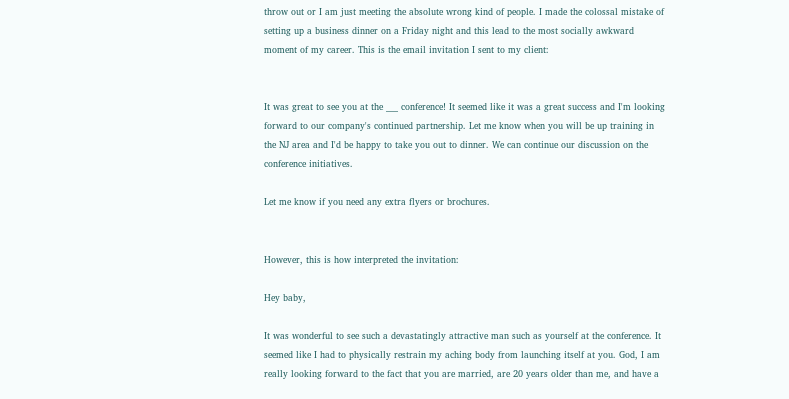throw out or I am just meeting the absolute wrong kind of people. I made the colossal mistake of setting up a business dinner on a Friday night and this lead to the most socially awkward moment of my career. This is the email invitation I sent to my client:


It was great to see you at the ___ conference! It seemed like it was a great success and I'm looking forward to our company's continued partnership. Let me know when you will be up training in the NJ area and I'd be happy to take you out to dinner. We can continue our discussion on the conference initiatives.

Let me know if you need any extra flyers or brochures.


However, this is how interpreted the invitation:

Hey baby,

It was wonderful to see such a devastatingly attractive man such as yourself at the conference. It seemed like I had to physically restrain my aching body from launching itself at you. God, I am really looking forward to the fact that you are married, are 20 years older than me, and have a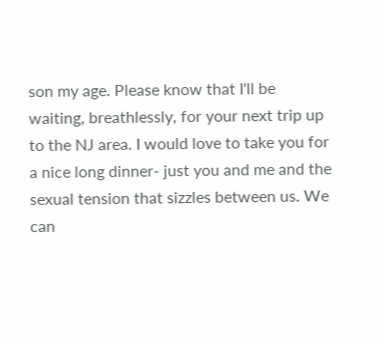son my age. Please know that I'll be waiting, breathlessly, for your next trip up to the NJ area. I would love to take you for a nice long dinner- just you and me and the sexual tension that sizzles between us. We can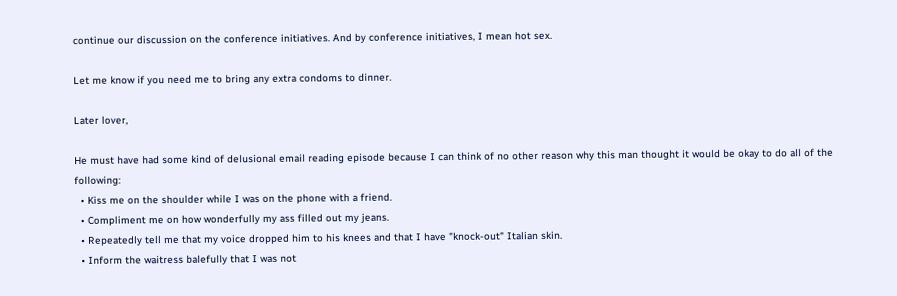continue our discussion on the conference initiatives. And by conference initiatives, I mean hot sex.

Let me know if you need me to bring any extra condoms to dinner.

Later lover,

He must have had some kind of delusional email reading episode because I can think of no other reason why this man thought it would be okay to do all of the following:
  • Kiss me on the shoulder while I was on the phone with a friend.
  • Compliment me on how wonderfully my ass filled out my jeans.
  • Repeatedly tell me that my voice dropped him to his knees and that I have "knock-out" Italian skin.
  • Inform the waitress balefully that I was not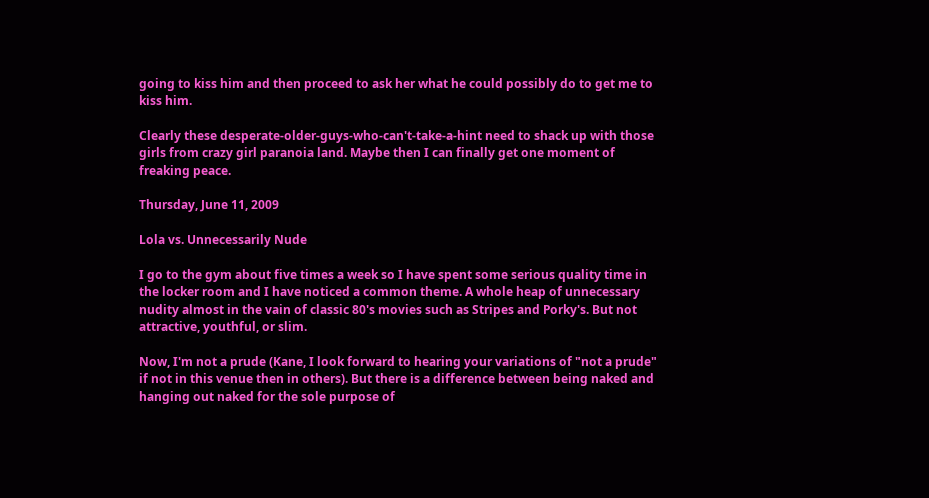going to kiss him and then proceed to ask her what he could possibly do to get me to kiss him.

Clearly these desperate-older-guys-who-can't-take-a-hint need to shack up with those girls from crazy girl paranoia land. Maybe then I can finally get one moment of freaking peace.

Thursday, June 11, 2009

Lola vs. Unnecessarily Nude

I go to the gym about five times a week so I have spent some serious quality time in the locker room and I have noticed a common theme. A whole heap of unnecessary nudity almost in the vain of classic 80's movies such as Stripes and Porky's. But not attractive, youthful, or slim.

Now, I'm not a prude (Kane, I look forward to hearing your variations of "not a prude" if not in this venue then in others). But there is a difference between being naked and hanging out naked for the sole purpose of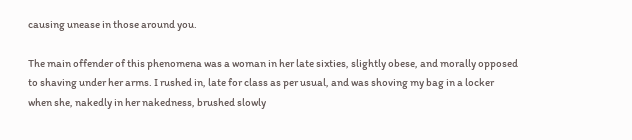causing unease in those around you.

The main offender of this phenomena was a woman in her late sixties, slightly obese, and morally opposed to shaving under her arms. I rushed in, late for class as per usual, and was shoving my bag in a locker when she, nakedly in her nakedness, brushed slowly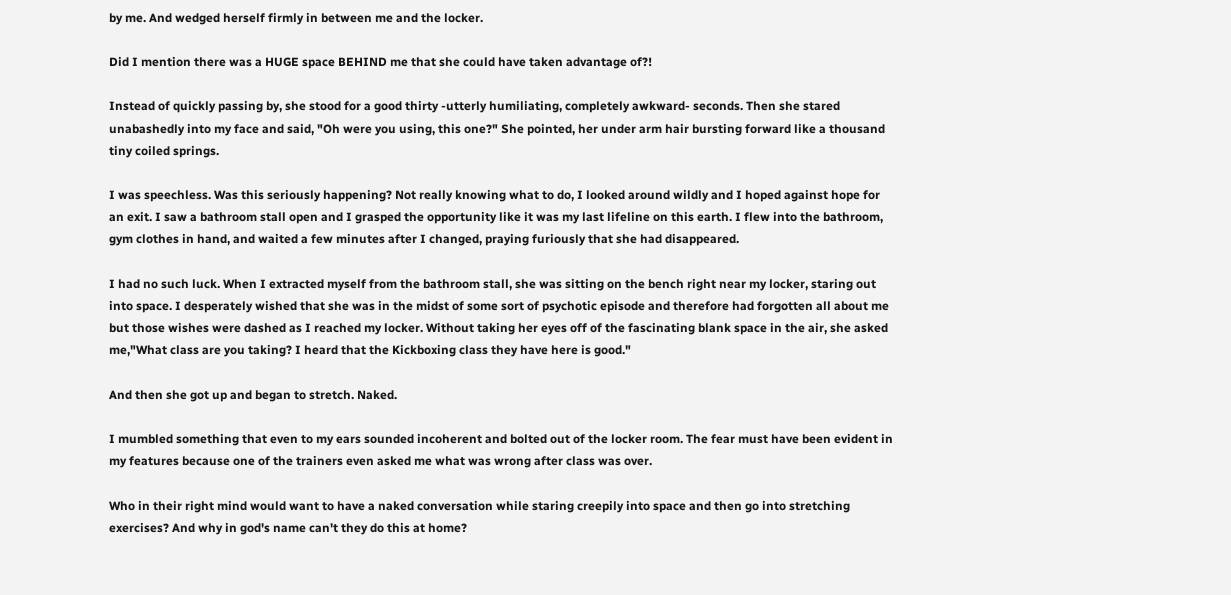by me. And wedged herself firmly in between me and the locker.

Did I mention there was a HUGE space BEHIND me that she could have taken advantage of?!

Instead of quickly passing by, she stood for a good thirty -utterly humiliating, completely awkward- seconds. Then she stared unabashedly into my face and said, "Oh were you using, this one?" She pointed, her under arm hair bursting forward like a thousand tiny coiled springs.

I was speechless. Was this seriously happening? Not really knowing what to do, I looked around wildly and I hoped against hope for an exit. I saw a bathroom stall open and I grasped the opportunity like it was my last lifeline on this earth. I flew into the bathroom, gym clothes in hand, and waited a few minutes after I changed, praying furiously that she had disappeared.

I had no such luck. When I extracted myself from the bathroom stall, she was sitting on the bench right near my locker, staring out into space. I desperately wished that she was in the midst of some sort of psychotic episode and therefore had forgotten all about me but those wishes were dashed as I reached my locker. Without taking her eyes off of the fascinating blank space in the air, she asked me,"What class are you taking? I heard that the Kickboxing class they have here is good."

And then she got up and began to stretch. Naked.

I mumbled something that even to my ears sounded incoherent and bolted out of the locker room. The fear must have been evident in my features because one of the trainers even asked me what was wrong after class was over.

Who in their right mind would want to have a naked conversation while staring creepily into space and then go into stretching exercises? And why in god's name can't they do this at home?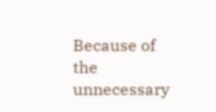Because of the unnecessary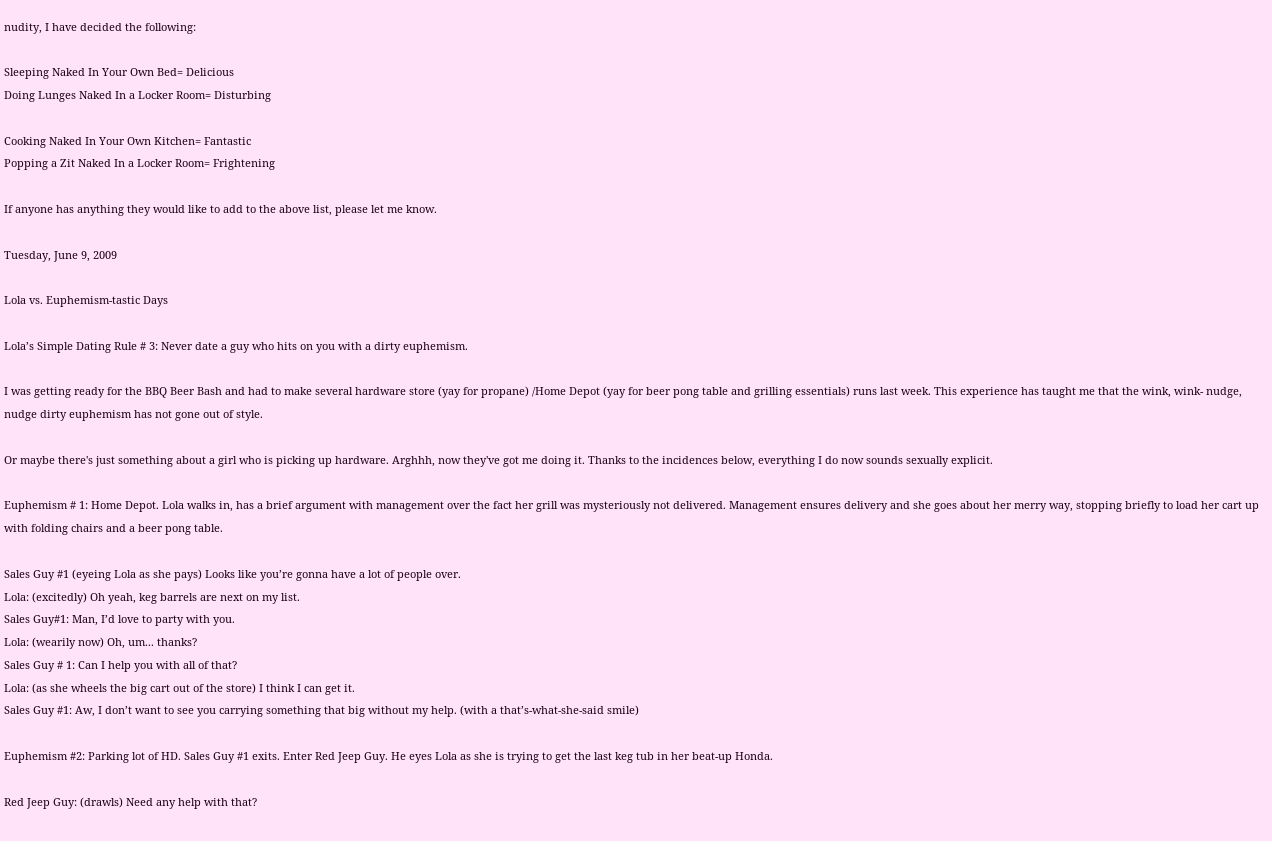nudity, I have decided the following:

Sleeping Naked In Your Own Bed= Delicious
Doing Lunges Naked In a Locker Room= Disturbing

Cooking Naked In Your Own Kitchen= Fantastic
Popping a Zit Naked In a Locker Room= Frightening

If anyone has anything they would like to add to the above list, please let me know.

Tuesday, June 9, 2009

Lola vs. Euphemism-tastic Days

Lola’s Simple Dating Rule # 3: Never date a guy who hits on you with a dirty euphemism.

I was getting ready for the BBQ Beer Bash and had to make several hardware store (yay for propane) /Home Depot (yay for beer pong table and grilling essentials) runs last week. This experience has taught me that the wink, wink- nudge, nudge dirty euphemism has not gone out of style.

Or maybe there's just something about a girl who is picking up hardware. Arghhh, now they've got me doing it. Thanks to the incidences below, everything I do now sounds sexually explicit.

Euphemism # 1: Home Depot. Lola walks in, has a brief argument with management over the fact her grill was mysteriously not delivered. Management ensures delivery and she goes about her merry way, stopping briefly to load her cart up with folding chairs and a beer pong table.

Sales Guy #1 (eyeing Lola as she pays) Looks like you’re gonna have a lot of people over.
Lola: (excitedly) Oh yeah, keg barrels are next on my list.
Sales Guy#1: Man, I’d love to party with you.
Lola: (wearily now) Oh, um... thanks?
Sales Guy # 1: Can I help you with all of that?
Lola: (as she wheels the big cart out of the store) I think I can get it.
Sales Guy #1: Aw, I don’t want to see you carrying something that big without my help. (with a that’s-what-she-said smile)

Euphemism #2: Parking lot of HD. Sales Guy #1 exits. Enter Red Jeep Guy. He eyes Lola as she is trying to get the last keg tub in her beat-up Honda.

Red Jeep Guy: (drawls) Need any help with that?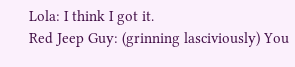Lola: I think I got it.
Red Jeep Guy: (grinning lasciviously) You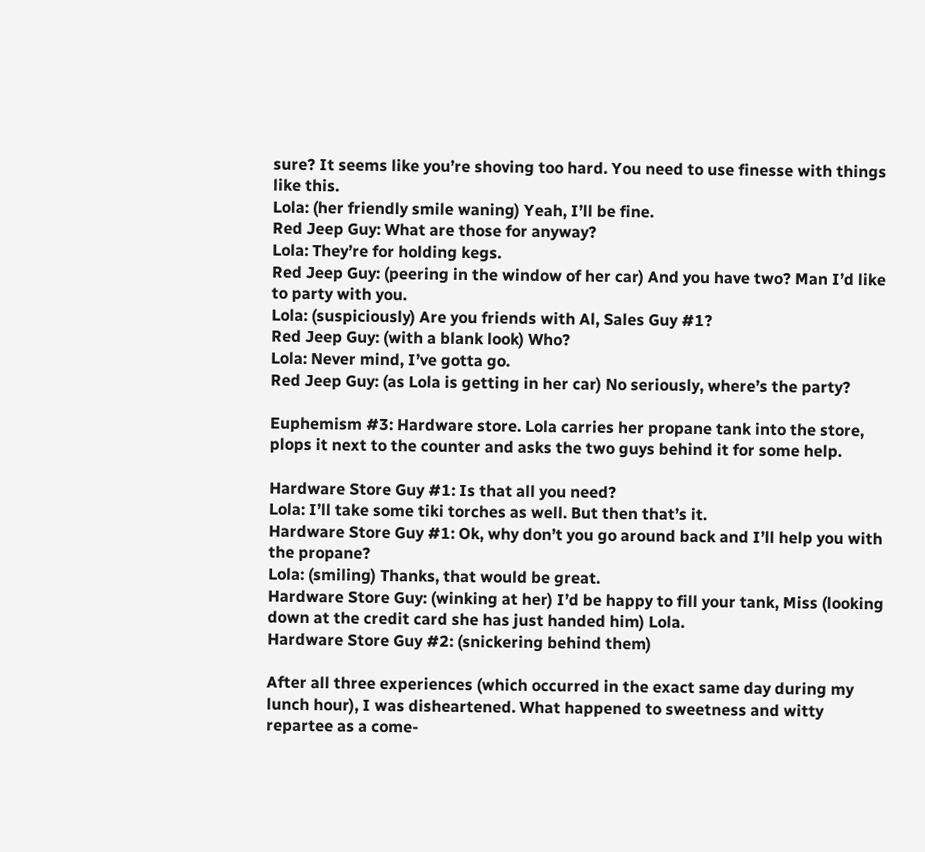sure? It seems like you’re shoving too hard. You need to use finesse with things like this.
Lola: (her friendly smile waning) Yeah, I’ll be fine.
Red Jeep Guy: What are those for anyway?
Lola: They’re for holding kegs.
Red Jeep Guy: (peering in the window of her car) And you have two? Man I’d like to party with you.
Lola: (suspiciously) Are you friends with Al, Sales Guy #1?
Red Jeep Guy: (with a blank look) Who?
Lola: Never mind, I’ve gotta go.
Red Jeep Guy: (as Lola is getting in her car) No seriously, where’s the party?

Euphemism #3: Hardware store. Lola carries her propane tank into the store, plops it next to the counter and asks the two guys behind it for some help.

Hardware Store Guy #1: Is that all you need?
Lola: I’ll take some tiki torches as well. But then that’s it.
Hardware Store Guy #1: Ok, why don’t you go around back and I’ll help you with the propane?
Lola: (smiling) Thanks, that would be great.
Hardware Store Guy: (winking at her) I’d be happy to fill your tank, Miss (looking down at the credit card she has just handed him) Lola.
Hardware Store Guy #2: (snickering behind them)

After all three experiences (which occurred in the exact same day during my lunch hour), I was disheartened. What happened to sweetness and witty repartee as a come-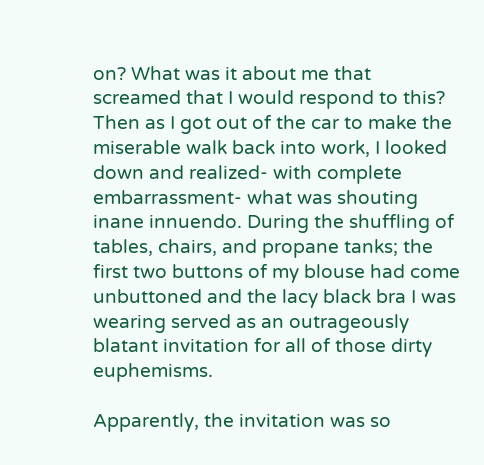on? What was it about me that screamed that I would respond to this? Then as I got out of the car to make the miserable walk back into work, I looked down and realized- with complete embarrassment- what was shouting inane innuendo. During the shuffling of tables, chairs, and propane tanks; the first two buttons of my blouse had come unbuttoned and the lacy black bra I was wearing served as an outrageously blatant invitation for all of those dirty euphemisms.

Apparently, the invitation was so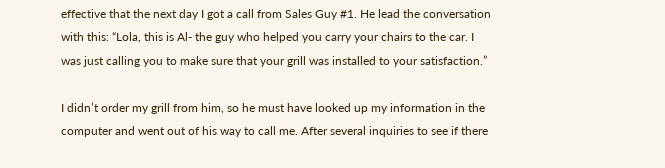effective that the next day I got a call from Sales Guy #1. He lead the conversation with this: “Lola, this is Al- the guy who helped you carry your chairs to the car. I was just calling you to make sure that your grill was installed to your satisfaction.”

I didn’t order my grill from him, so he must have looked up my information in the computer and went out of his way to call me. After several inquiries to see if there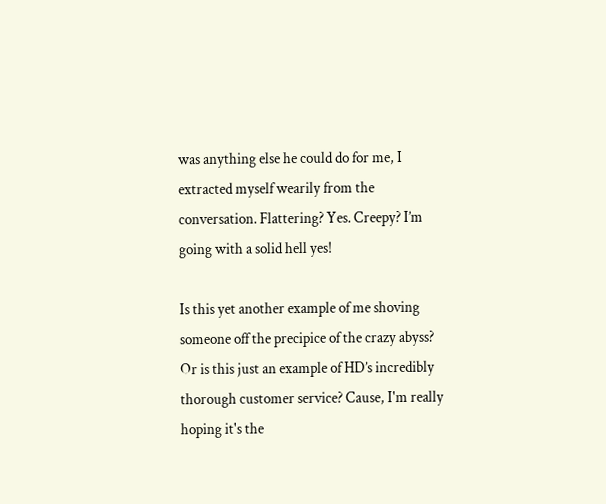was anything else he could do for me, I extracted myself wearily from the conversation. Flattering? Yes. Creepy? I’m going with a solid hell yes!

Is this yet another example of me shoving someone off the precipice of the crazy abyss? Or is this just an example of HD’s incredibly thorough customer service? Cause, I'm really hoping it's the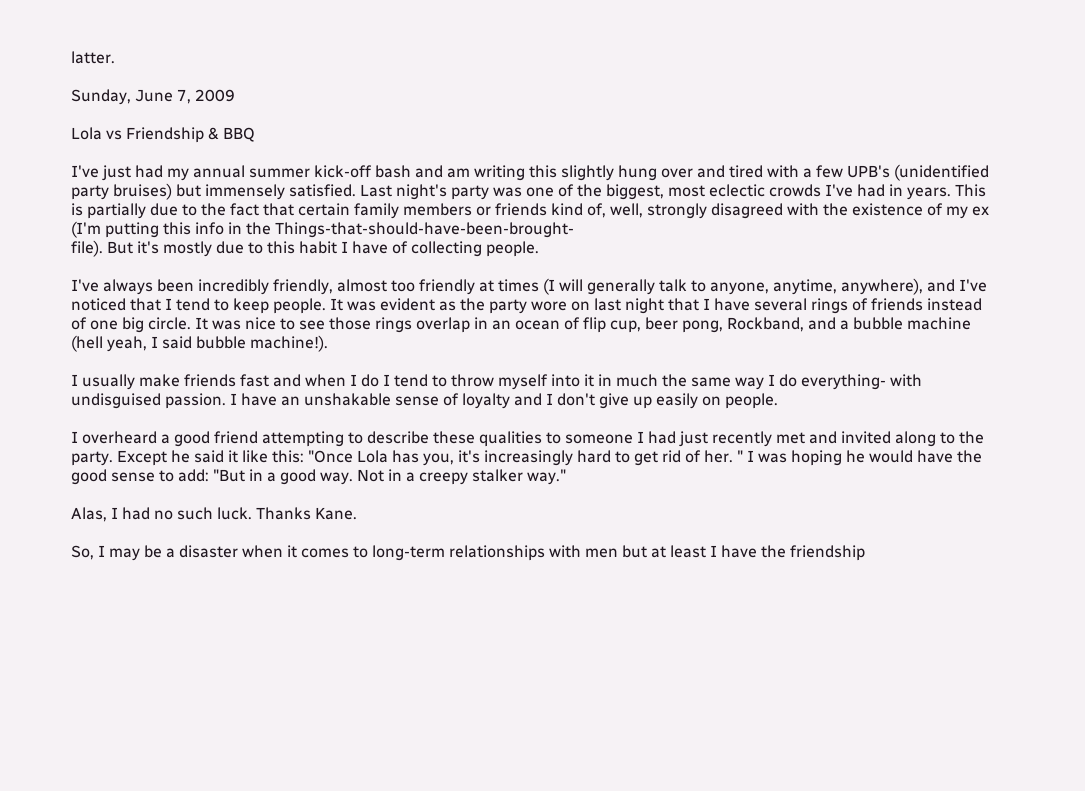latter.

Sunday, June 7, 2009

Lola vs Friendship & BBQ

I've just had my annual summer kick-off bash and am writing this slightly hung over and tired with a few UPB's (unidentified party bruises) but immensely satisfied. Last night's party was one of the biggest, most eclectic crowds I've had in years. This is partially due to the fact that certain family members or friends kind of, well, strongly disagreed with the existence of my ex (I'm putting this info in the Things-that-should-have-been-brought-
file). But it's mostly due to this habit I have of collecting people.

I've always been incredibly friendly, almost too friendly at times (I will generally talk to anyone, anytime, anywhere), and I've noticed that I tend to keep people. It was evident as the party wore on last night that I have several rings of friends instead of one big circle. It was nice to see those rings overlap in an ocean of flip cup, beer pong, Rockband, and a bubble machine (hell yeah, I said bubble machine!).

I usually make friends fast and when I do I tend to throw myself into it in much the same way I do everything- with undisguised passion. I have an unshakable sense of loyalty and I don't give up easily on people.

I overheard a good friend attempting to describe these qualities to someone I had just recently met and invited along to the party. Except he said it like this: "Once Lola has you, it's increasingly hard to get rid of her. " I was hoping he would have the good sense to add: "But in a good way. Not in a creepy stalker way."

Alas, I had no such luck. Thanks Kane.

So, I may be a disaster when it comes to long-term relationships with men but at least I have the friendship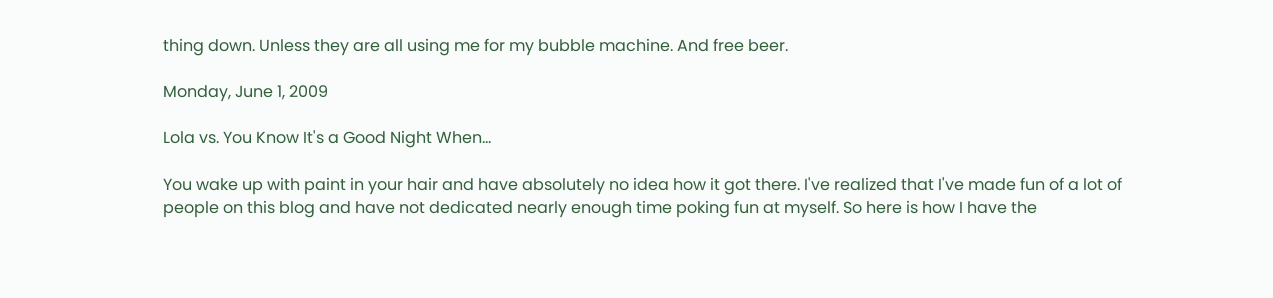thing down. Unless they are all using me for my bubble machine. And free beer.

Monday, June 1, 2009

Lola vs. You Know It's a Good Night When...

You wake up with paint in your hair and have absolutely no idea how it got there. I've realized that I've made fun of a lot of people on this blog and have not dedicated nearly enough time poking fun at myself. So here is how I have the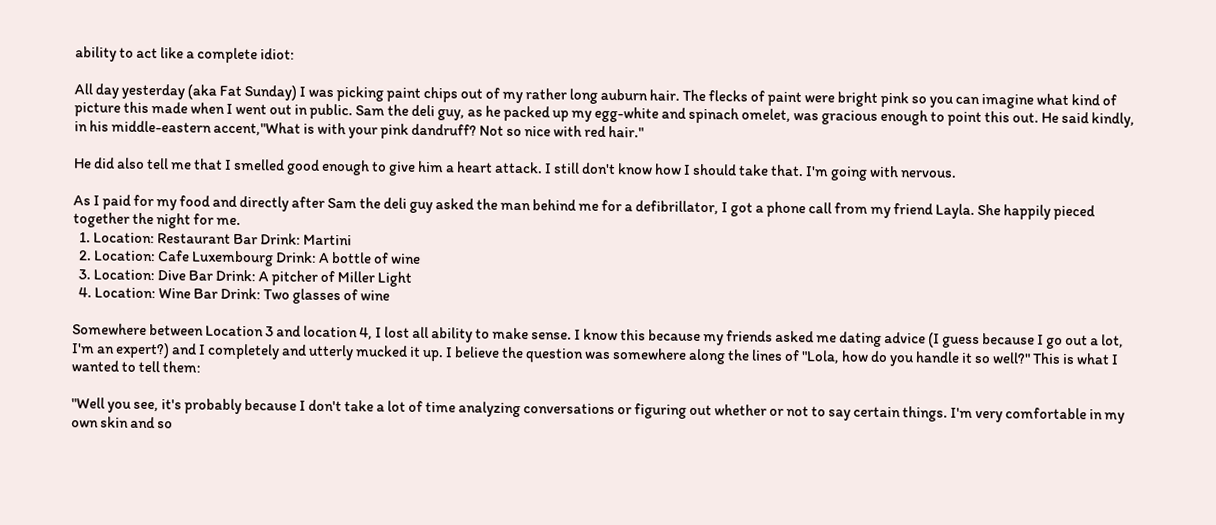ability to act like a complete idiot:

All day yesterday (aka Fat Sunday) I was picking paint chips out of my rather long auburn hair. The flecks of paint were bright pink so you can imagine what kind of picture this made when I went out in public. Sam the deli guy, as he packed up my egg-white and spinach omelet, was gracious enough to point this out. He said kindly, in his middle-eastern accent,"What is with your pink dandruff? Not so nice with red hair."

He did also tell me that I smelled good enough to give him a heart attack. I still don't know how I should take that. I'm going with nervous.

As I paid for my food and directly after Sam the deli guy asked the man behind me for a defibrillator, I got a phone call from my friend Layla. She happily pieced together the night for me.
  1. Location: Restaurant Bar Drink: Martini
  2. Location: Cafe Luxembourg Drink: A bottle of wine
  3. Location: Dive Bar Drink: A pitcher of Miller Light
  4. Location: Wine Bar Drink: Two glasses of wine

Somewhere between Location 3 and location 4, I lost all ability to make sense. I know this because my friends asked me dating advice (I guess because I go out a lot, I'm an expert?) and I completely and utterly mucked it up. I believe the question was somewhere along the lines of "Lola, how do you handle it so well?" This is what I wanted to tell them:

"Well you see, it's probably because I don't take a lot of time analyzing conversations or figuring out whether or not to say certain things. I'm very comfortable in my own skin and so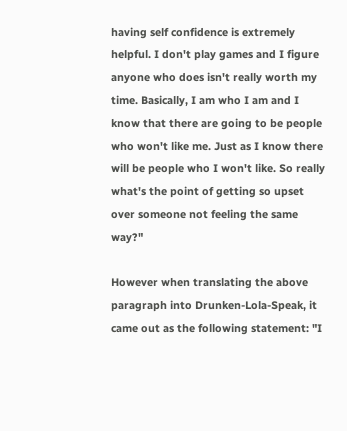having self confidence is extremely helpful. I don't play games and I figure anyone who does isn't really worth my time. Basically, I am who I am and I know that there are going to be people who won't like me. Just as I know there will be people who I won't like. So really what's the point of getting so upset over someone not feeling the same way?"

However when translating the above paragraph into Drunken-Lola-Speak, it came out as the following statement: "I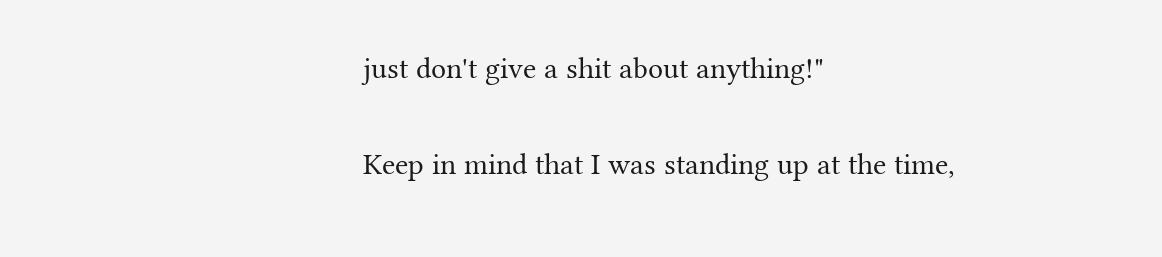just don't give a shit about anything!"

Keep in mind that I was standing up at the time,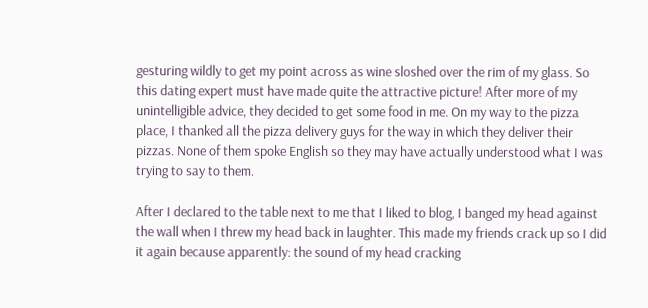gesturing wildly to get my point across as wine sloshed over the rim of my glass. So this dating expert must have made quite the attractive picture! After more of my unintelligible advice, they decided to get some food in me. On my way to the pizza place, I thanked all the pizza delivery guys for the way in which they deliver their pizzas. None of them spoke English so they may have actually understood what I was trying to say to them.

After I declared to the table next to me that I liked to blog, I banged my head against the wall when I threw my head back in laughter. This made my friends crack up so I did it again because apparently: the sound of my head cracking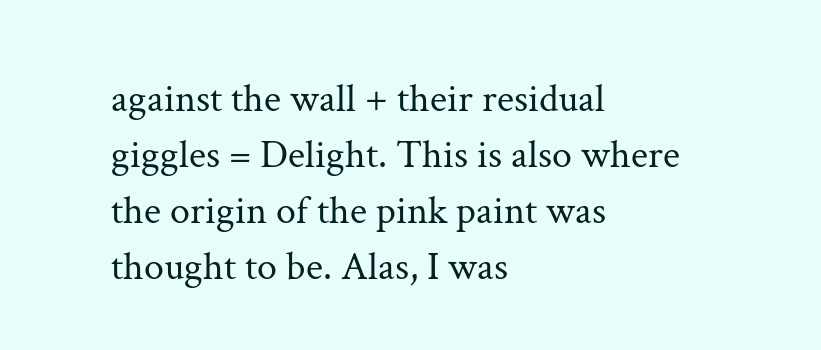against the wall + their residual giggles = Delight. This is also where the origin of the pink paint was thought to be. Alas, I was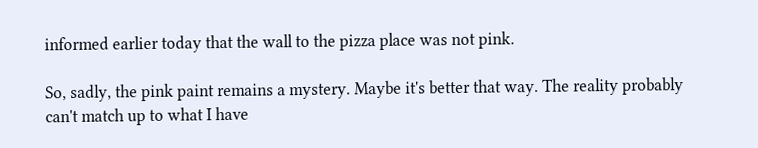informed earlier today that the wall to the pizza place was not pink.

So, sadly, the pink paint remains a mystery. Maybe it's better that way. The reality probably can't match up to what I have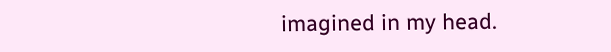imagined in my head.